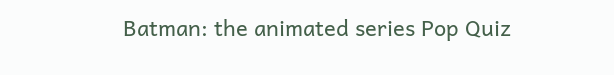Batman: the animated series Pop Quiz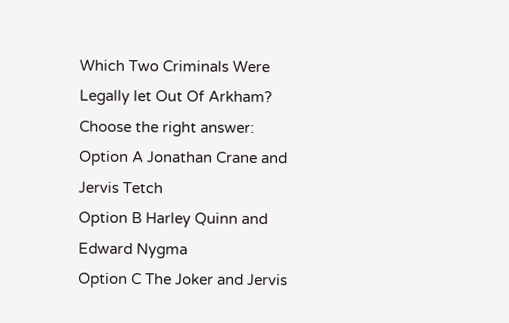Which Two Criminals Were Legally let Out Of Arkham?
Choose the right answer:
Option A Jonathan Crane and Jervis Tetch
Option B Harley Quinn and Edward Nygma
Option C The Joker and Jervis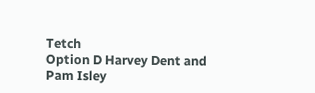Tetch
Option D Harvey Dent and Pam Isley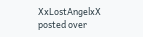XxLostAngelxX posted over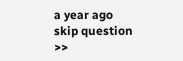a year ago
skip question >>